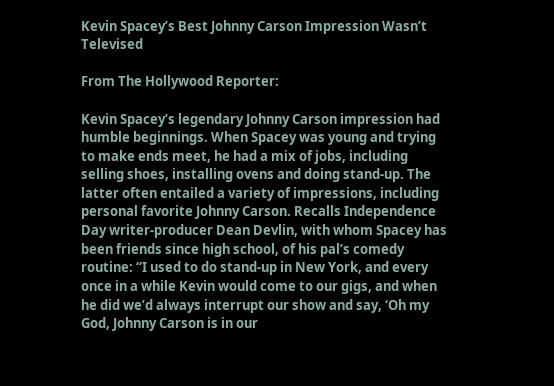Kevin Spacey’s Best Johnny Carson Impression Wasn’t Televised

From The Hollywood Reporter:

Kevin Spacey’s legendary Johnny Carson impression had humble beginnings. When Spacey was young and trying to make ends meet, he had a mix of jobs, including selling shoes, installing ovens and doing stand-up. The latter often entailed a variety of impressions, including personal favorite Johnny Carson. Recalls Independence Day writer-producer Dean Devlin, with whom Spacey has been friends since high school, of his pal’s comedy routine: “I used to do stand-up in New York, and every once in a while Kevin would come to our gigs, and when he did we’d always interrupt our show and say, ‘Oh my God, Johnny Carson is in our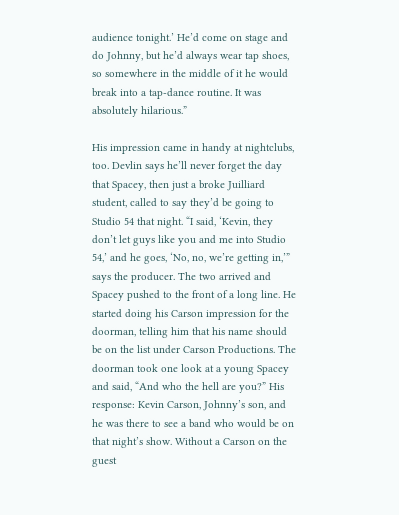audience tonight.’ He’d come on stage and do Johnny, but he’d always wear tap shoes, so somewhere in the middle of it he would break into a tap-dance routine. It was absolutely hilarious.”

His impression came in handy at nightclubs, too. Devlin says he’ll never forget the day that Spacey, then just a broke Juilliard student, called to say they’d be going to Studio 54 that night. “I said, ‘Kevin, they don’t let guys like you and me into Studio 54,’ and he goes, ‘No, no, we’re getting in,’” says the producer. The two arrived and Spacey pushed to the front of a long line. He started doing his Carson impression for the doorman, telling him that his name should be on the list under Carson Productions. The doorman took one look at a young Spacey and said, “And who the hell are you?” His response: Kevin Carson, Johnny’s son, and he was there to see a band who would be on that night’s show. Without a Carson on the guest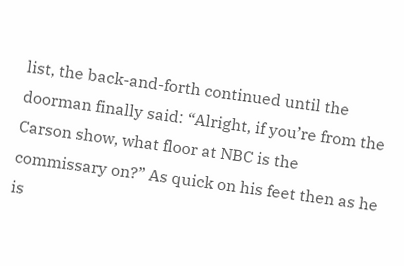list, the back-and-forth continued until the doorman finally said: “Alright, if you’re from the Carson show, what floor at NBC is the commissary on?” As quick on his feet then as he is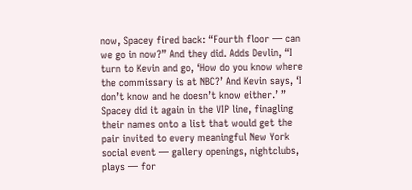now, Spacey fired back: “Fourth floor — can we go in now?” And they did. Adds Devlin, “I turn to Kevin and go, ‘How do you know where the commissary is at NBC?’ And Kevin says, ‘I don’t know and he doesn’t know either.’ ” Spacey did it again in the VIP line, finagling their names onto a list that would get the pair invited to every meaningful New York social event — gallery openings, nightclubs, plays — for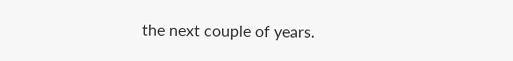the next couple of years.